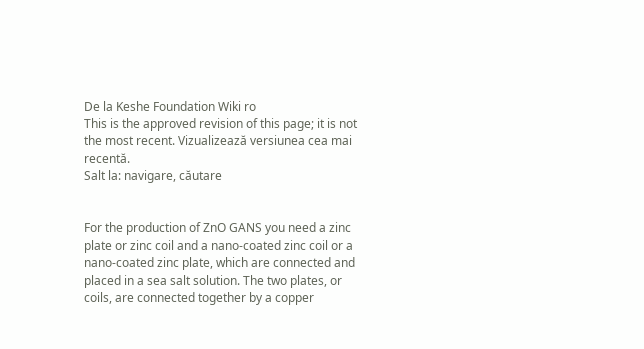De la Keshe Foundation Wiki ro
This is the approved revision of this page; it is not the most recent. Vizualizează versiunea cea mai recentă.
Salt la: navigare, căutare


For the production of ZnO GANS you need a zinc plate or zinc coil and a nano-coated zinc coil or a nano-coated zinc plate, which are connected and placed in a sea salt solution. The two plates, or coils, are connected together by a copper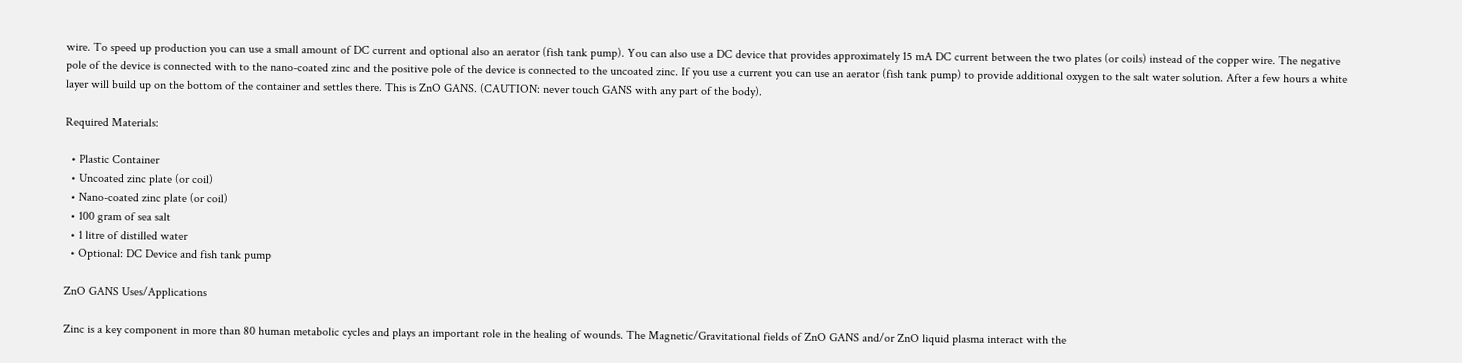wire. To speed up production you can use a small amount of DC current and optional also an aerator (fish tank pump). You can also use a DC device that provides approximately 15 mA DC current between the two plates (or coils) instead of the copper wire. The negative pole of the device is connected with to the nano-coated zinc and the positive pole of the device is connected to the uncoated zinc. If you use a current you can use an aerator (fish tank pump) to provide additional oxygen to the salt water solution. After a few hours a white layer will build up on the bottom of the container and settles there. This is ZnO GANS. (CAUTION: never touch GANS with any part of the body).

Required Materials:

  • Plastic Container
  • Uncoated zinc plate (or coil)
  • Nano-coated zinc plate (or coil)
  • 100 gram of sea salt
  • 1 litre of distilled water
  • Optional: DC Device and fish tank pump

ZnO GANS Uses/Applications

Zinc is a key component in more than 80 human metabolic cycles and plays an important role in the healing of wounds. The Magnetic/Gravitational fields of ZnO GANS and/or ZnO liquid plasma interact with the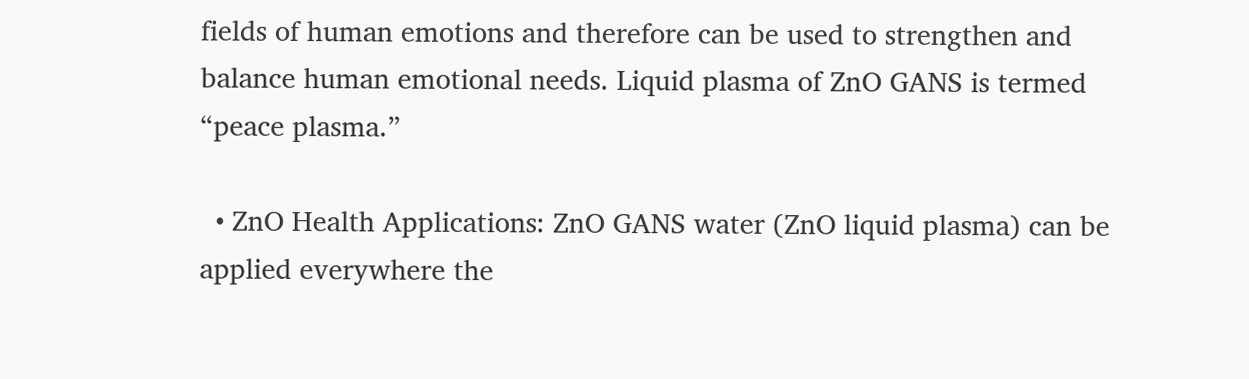fields of human emotions and therefore can be used to strengthen and balance human emotional needs. Liquid plasma of ZnO GANS is termed “peace plasma.”

  • ZnO Health Applications: ZnO GANS water (ZnO liquid plasma) can be applied everywhere the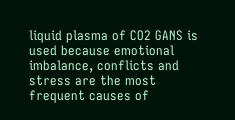liquid plasma of CO2 GANS is used because emotional imbalance, conflicts and stress are the most frequent causes of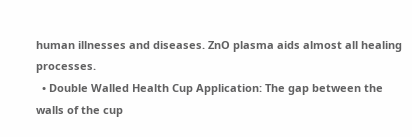human illnesses and diseases. ZnO plasma aids almost all healing processes.
  • Double Walled Health Cup Application: The gap between the walls of the cup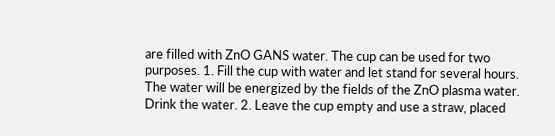are filled with ZnO GANS water. The cup can be used for two purposes. 1. Fill the cup with water and let stand for several hours. The water will be energized by the fields of the ZnO plasma water. Drink the water. 2. Leave the cup empty and use a straw, placed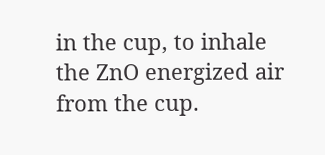in the cup, to inhale the ZnO energized air from the cup.